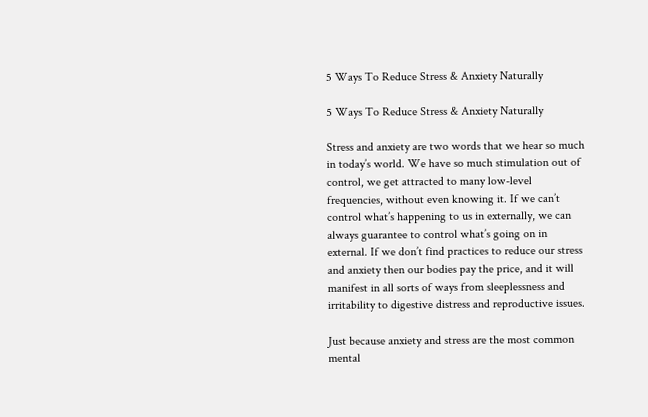5 Ways To Reduce Stress & Anxiety Naturally

5 Ways To Reduce Stress & Anxiety Naturally

Stress and anxiety are two words that we hear so much in today’s world. We have so much stimulation out of control, we get attracted to many low-level frequencies, without even knowing it. If we can’t control what’s happening to us in externally, we can always guarantee to control what’s going on in external. If we don’t find practices to reduce our stress and anxiety then our bodies pay the price, and it will manifest in all sorts of ways from sleeplessness and irritability to digestive distress and reproductive issues.

Just because anxiety and stress are the most common mental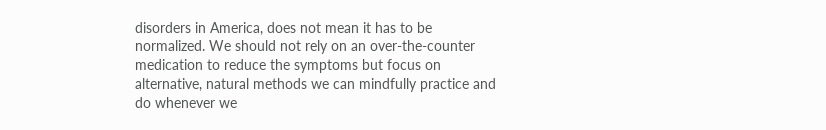disorders in America, does not mean it has to be normalized. We should not rely on an over-the-counter medication to reduce the symptoms but focus on alternative, natural methods we can mindfully practice and do whenever we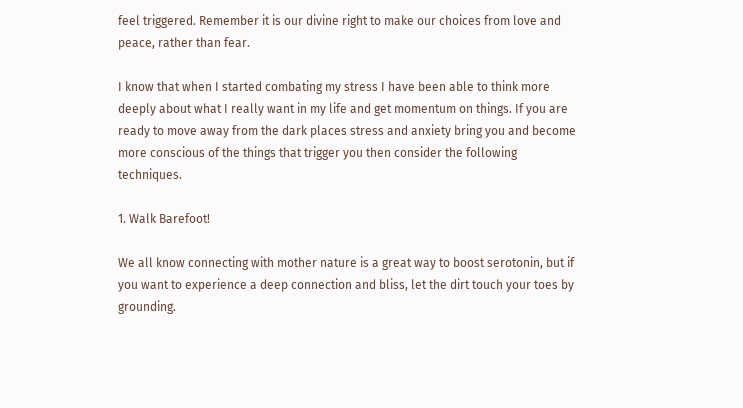feel triggered. Remember it is our divine right to make our choices from love and peace, rather than fear.

I know that when I started combating my stress I have been able to think more deeply about what I really want in my life and get momentum on things. If you are ready to move away from the dark places stress and anxiety bring you and become more conscious of the things that trigger you then consider the following techniques.

1. Walk Barefoot!

We all know connecting with mother nature is a great way to boost serotonin, but if you want to experience a deep connection and bliss, let the dirt touch your toes by grounding.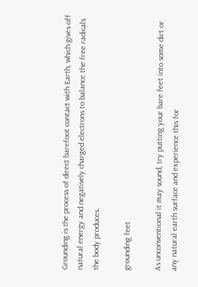Grounding is the process of direct barefoot contact with Earth, which gives off natural energy and negatively charged electrons to balance the free radicals the body produces.

grounding feet

As unconventional it may sound, try putting your bare feet into some dirt or any natural earth surface and experience this for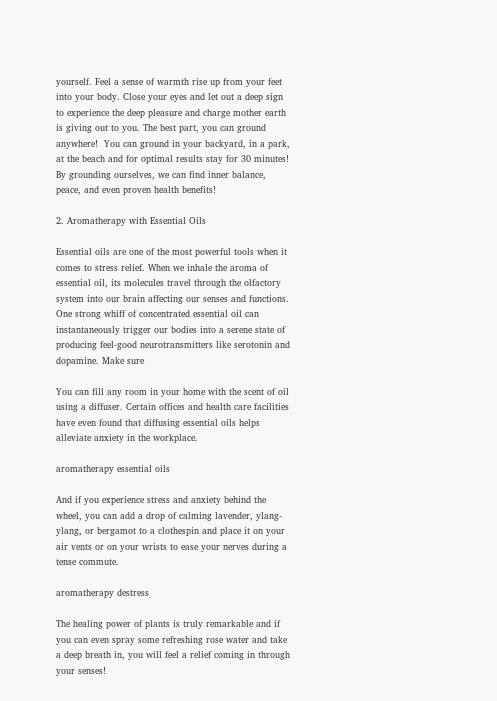yourself. Feel a sense of warmth rise up from your feet into your body. Close your eyes and let out a deep sign to experience the deep pleasure and charge mother earth is giving out to you. The best part, you can ground anywhere!  You can ground in your backyard, in a park, at the beach and for optimal results stay for 30 minutes! By grounding ourselves, we can find inner balance, peace, and even proven health benefits!

2. Aromatherapy with Essential Oils

Essential oils are one of the most powerful tools when it comes to stress relief. When we inhale the aroma of essential oil, its molecules travel through the olfactory system into our brain affecting our senses and functions. One strong whiff of concentrated essential oil can instantaneously trigger our bodies into a serene state of producing feel-good neurotransmitters like serotonin and dopamine. Make sure

You can fill any room in your home with the scent of oil using a diffuser. Certain offices and health care facilities have even found that diffusing essential oils helps alleviate anxiety in the workplace.

aromatherapy essential oils

And if you experience stress and anxiety behind the wheel, you can add a drop of calming lavender, ylang-ylang, or bergamot to a clothespin and place it on your air vents or on your wrists to ease your nerves during a tense commute.

aromatherapy destress

The healing power of plants is truly remarkable and if you can even spray some refreshing rose water and take a deep breath in, you will feel a relief coming in through your senses!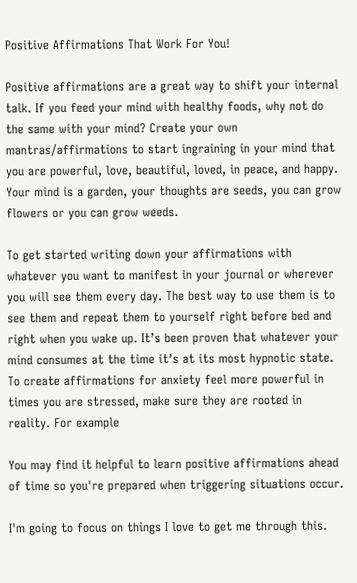Positive Affirmations That Work For You!

Positive affirmations are a great way to shift your internal talk. If you feed your mind with healthy foods, why not do the same with your mind? Create your own mantras/affirmations to start ingraining in your mind that you are powerful, love, beautiful, loved, in peace, and happy. Your mind is a garden, your thoughts are seeds, you can grow flowers or you can grow weeds.

To get started writing down your affirmations with whatever you want to manifest in your journal or wherever you will see them every day. The best way to use them is to see them and repeat them to yourself right before bed and right when you wake up. It’s been proven that whatever your mind consumes at the time it’s at its most hypnotic state. To create affirmations for anxiety feel more powerful in times you are stressed, make sure they are rooted in reality. For example

You may find it helpful to learn positive affirmations ahead of time so you're prepared when triggering situations occur.

I'm going to focus on things I love to get me through this.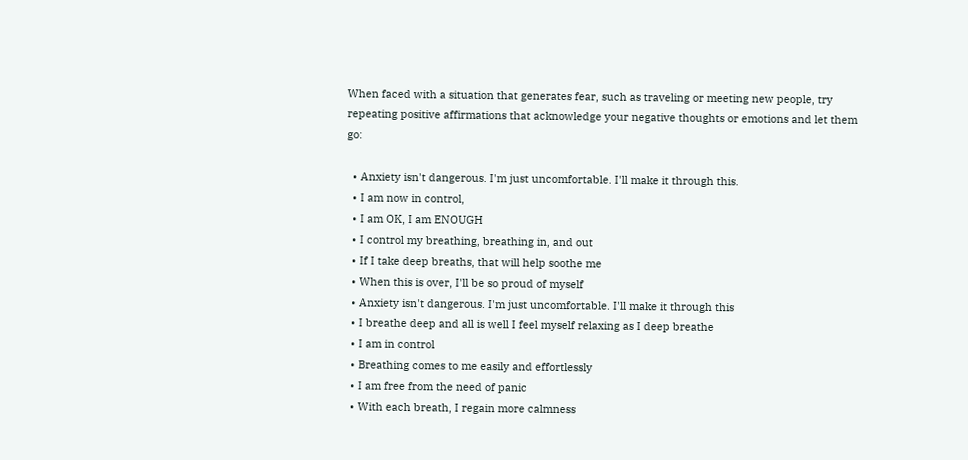When faced with a situation that generates fear, such as traveling or meeting new people, try repeating positive affirmations that acknowledge your negative thoughts or emotions and let them go:

  • Anxiety isn't dangerous. I'm just uncomfortable. I'll make it through this.
  • I am now in control,
  • I am OK, I am ENOUGH
  • I control my breathing, breathing in, and out
  • If I take deep breaths, that will help soothe me
  • When this is over, I'll be so proud of myself
  • Anxiety isn't dangerous. I'm just uncomfortable. I'll make it through this
  • I breathe deep and all is well I feel myself relaxing as I deep breathe
  • I am in control
  • Breathing comes to me easily and effortlessly
  • I am free from the need of panic
  • With each breath, I regain more calmness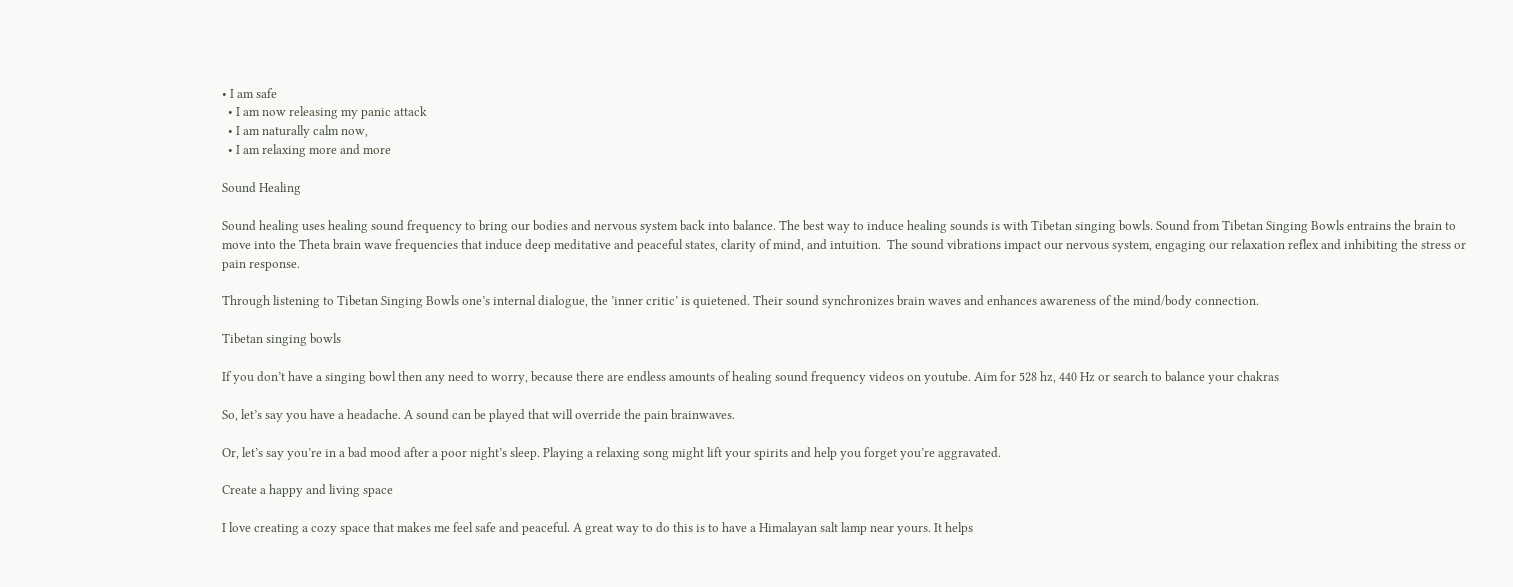• I am safe
  • I am now releasing my panic attack
  • I am naturally calm now,
  • I am relaxing more and more

Sound Healing

Sound healing uses healing sound frequency to bring our bodies and nervous system back into balance. The best way to induce healing sounds is with Tibetan singing bowls. Sound from Tibetan Singing Bowls entrains the brain to move into the Theta brain wave frequencies that induce deep meditative and peaceful states, clarity of mind, and intuition.  The sound vibrations impact our nervous system, engaging our relaxation reflex and inhibiting the stress or pain response.

Through listening to Tibetan Singing Bowls one’s internal dialogue, the ’inner critic’ is quietened. Their sound synchronizes brain waves and enhances awareness of the mind/body connection.

Tibetan singing bowls

If you don’t have a singing bowl then any need to worry, because there are endless amounts of healing sound frequency videos on youtube. Aim for 528 hz, 440 Hz or search to balance your chakras

So, let’s say you have a headache. A sound can be played that will override the pain brainwaves.

Or, let’s say you’re in a bad mood after a poor night’s sleep. Playing a relaxing song might lift your spirits and help you forget you’re aggravated.

Create a happy and living space

I love creating a cozy space that makes me feel safe and peaceful. A great way to do this is to have a Himalayan salt lamp near yours. It helps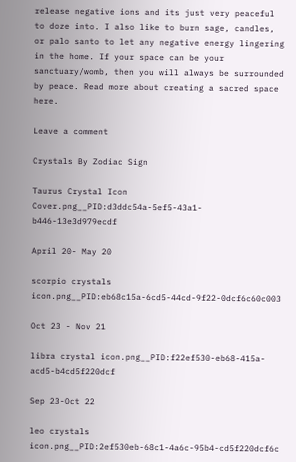release negative ions and its just very peaceful to doze into. I also like to burn sage, candles, or palo santo to let any negative energy lingering in the home. If your space can be your sanctuary/womb, then you will always be surrounded by peace. Read more about creating a sacred space here.

Leave a comment

Crystals By Zodiac Sign

Taurus Crystal Icon Cover.png__PID:d3ddc54a-5ef5-43a1-b446-13e3d979ecdf

April 20- May 20

scorpio crystals icon.png__PID:eb68c15a-6cd5-44cd-9f22-0dcf6c60c003

Oct 23 - Nov 21

libra crystal icon.png__PID:f22ef530-eb68-415a-acd5-b4cd5f220dcf

Sep 23-Oct 22

leo crystals icon.png__PID:2ef530eb-68c1-4a6c-95b4-cd5f220dcf6c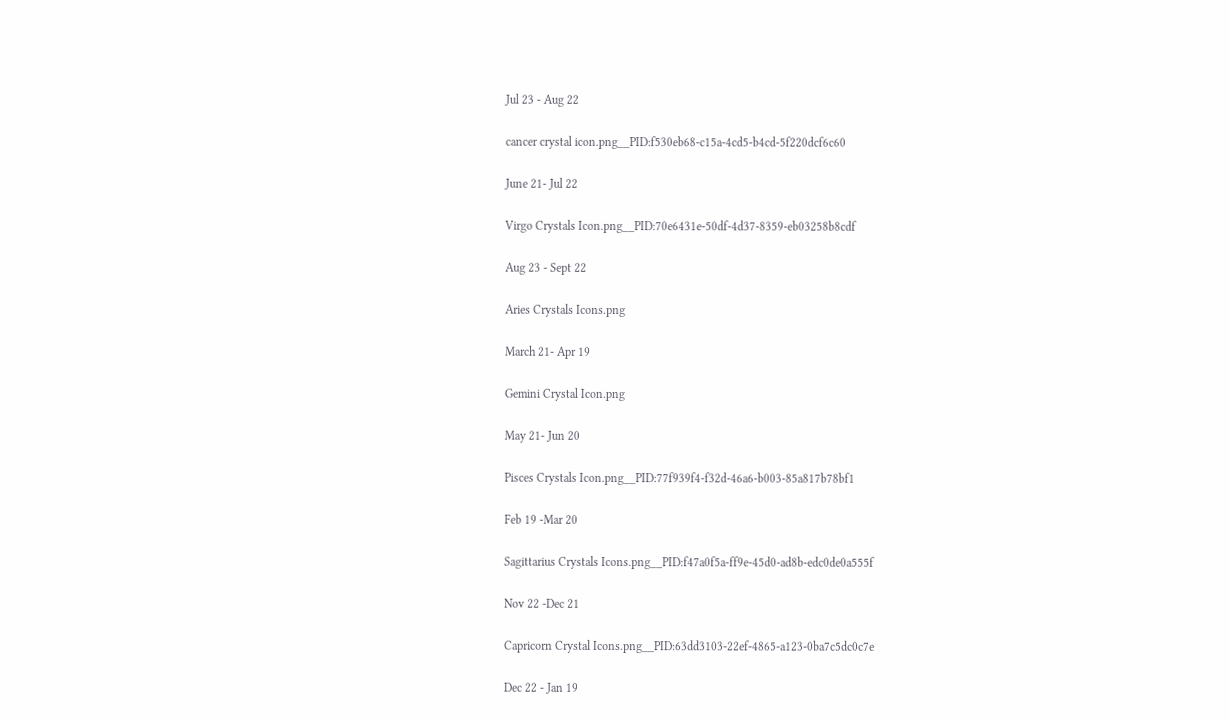Jul 23 - Aug 22

cancer crystal icon.png__PID:f530eb68-c15a-4cd5-b4cd-5f220dcf6c60

June 21- Jul 22

Virgo Crystals Icon.png__PID:70e6431e-50df-4d37-8359-eb03258b8cdf

Aug 23 - Sept 22

Aries Crystals Icons.png

March 21- Apr 19

Gemini Crystal Icon.png

May 21- Jun 20

Pisces Crystals Icon.png__PID:77f939f4-f32d-46a6-b003-85a817b78bf1

Feb 19 -Mar 20

Sagittarius Crystals Icons.png__PID:f47a0f5a-ff9e-45d0-ad8b-edc0de0a555f

Nov 22 -Dec 21

Capricorn Crystal Icons.png__PID:63dd3103-22ef-4865-a123-0ba7c5dc0c7e

Dec 22 - Jan 19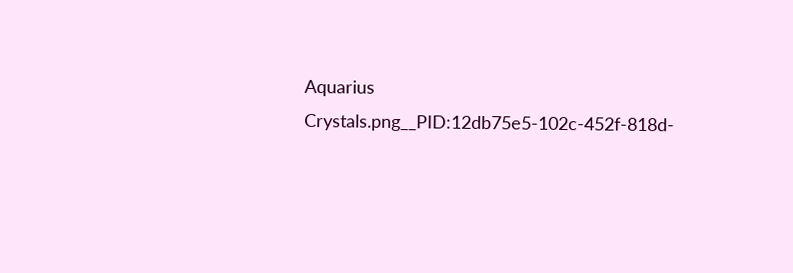Aquarius Crystals.png__PID:12db75e5-102c-452f-818d-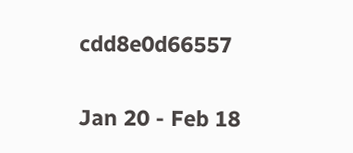cdd8e0d66557

Jan 20 - Feb 18